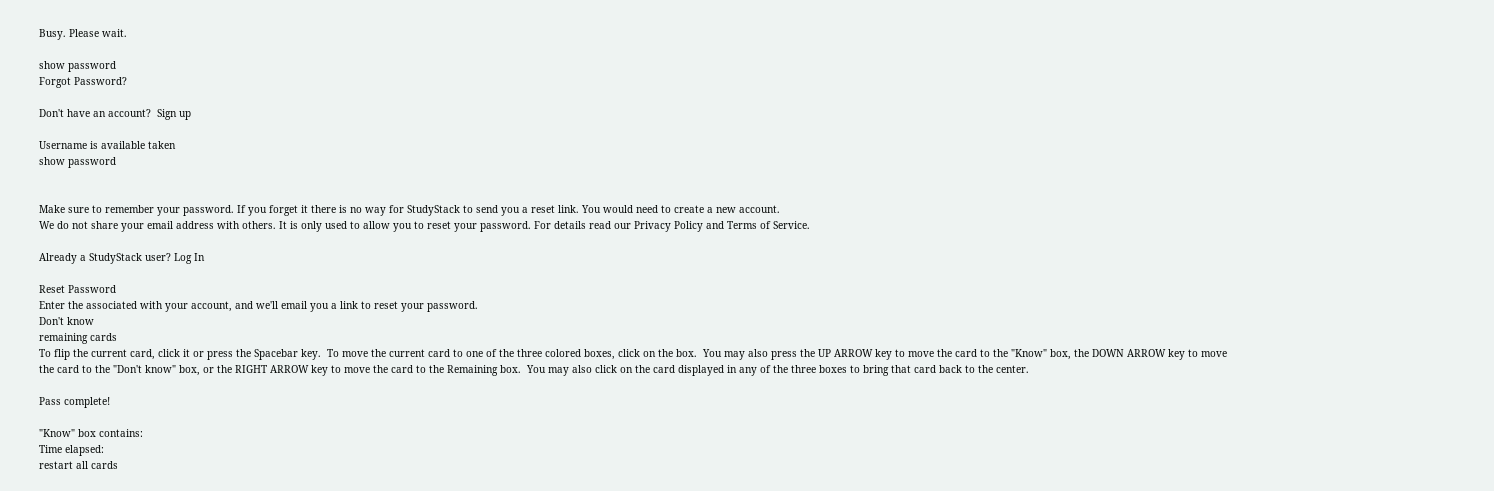Busy. Please wait.

show password
Forgot Password?

Don't have an account?  Sign up

Username is available taken
show password


Make sure to remember your password. If you forget it there is no way for StudyStack to send you a reset link. You would need to create a new account.
We do not share your email address with others. It is only used to allow you to reset your password. For details read our Privacy Policy and Terms of Service.

Already a StudyStack user? Log In

Reset Password
Enter the associated with your account, and we'll email you a link to reset your password.
Don't know
remaining cards
To flip the current card, click it or press the Spacebar key.  To move the current card to one of the three colored boxes, click on the box.  You may also press the UP ARROW key to move the card to the "Know" box, the DOWN ARROW key to move the card to the "Don't know" box, or the RIGHT ARROW key to move the card to the Remaining box.  You may also click on the card displayed in any of the three boxes to bring that card back to the center.

Pass complete!

"Know" box contains:
Time elapsed:
restart all cards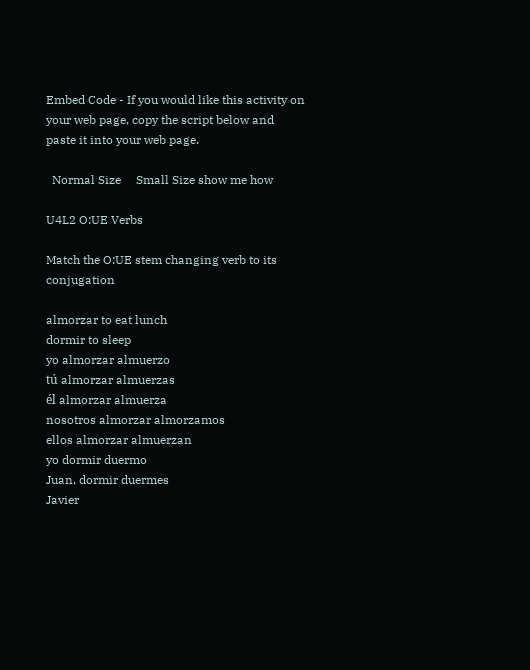Embed Code - If you would like this activity on your web page, copy the script below and paste it into your web page.

  Normal Size     Small Size show me how

U4L2 O:UE Verbs

Match the O:UE stem changing verb to its conjugation

almorzar to eat lunch
dormir to sleep
yo almorzar almuerzo
tú almorzar almuerzas
él almorzar almuerza
nosotros almorzar almorzamos
ellos almorzar almuerzan
yo dormir duermo
Juan, dormir duermes
Javier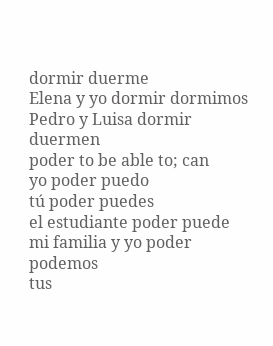dormir duerme
Elena y yo dormir dormimos
Pedro y Luisa dormir duermen
poder to be able to; can
yo poder puedo
tú poder puedes
el estudiante poder puede
mi familia y yo poder podemos
tus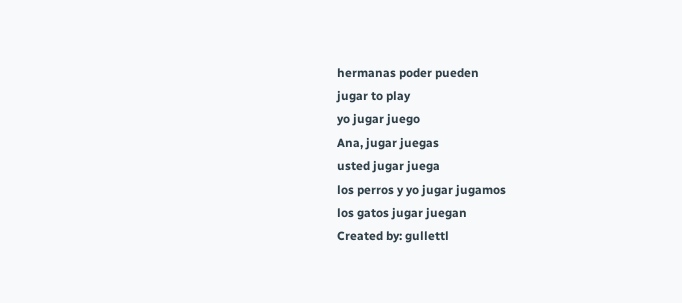hermanas poder pueden
jugar to play
yo jugar juego
Ana, jugar juegas
usted jugar juega
los perros y yo jugar jugamos
los gatos jugar juegan
Created by: gullettl